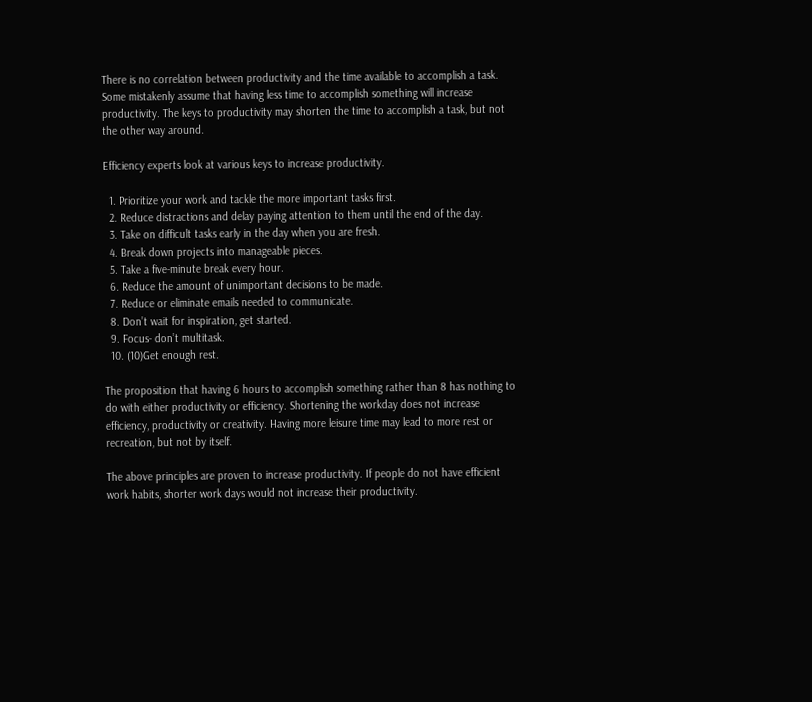There is no correlation between productivity and the time available to accomplish a task. Some mistakenly assume that having less time to accomplish something will increase productivity. The keys to productivity may shorten the time to accomplish a task, but not the other way around.

Efficiency experts look at various keys to increase productivity.

  1. Prioritize your work and tackle the more important tasks first.
  2. Reduce distractions and delay paying attention to them until the end of the day.
  3. Take on difficult tasks early in the day when you are fresh.
  4. Break down projects into manageable pieces.
  5. Take a five-minute break every hour.
  6. Reduce the amount of unimportant decisions to be made.
  7. Reduce or eliminate emails needed to communicate.
  8. Don’t wait for inspiration, get started.
  9. Focus- don’t multitask.
  10. (10)Get enough rest.

The proposition that having 6 hours to accomplish something rather than 8 has nothing to do with either productivity or efficiency. Shortening the workday does not increase efficiency, productivity or creativity. Having more leisure time may lead to more rest or recreation, but not by itself.

The above principles are proven to increase productivity. If people do not have efficient work habits, shorter work days would not increase their productivity.